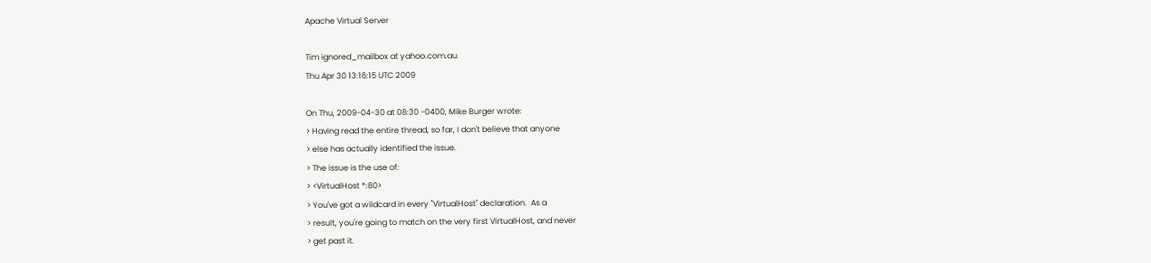Apache Virtual Server

Tim ignored_mailbox at yahoo.com.au
Thu Apr 30 13:16:15 UTC 2009

On Thu, 2009-04-30 at 08:30 -0400, Mike Burger wrote:
> Having read the entire thread, so far, I don't believe that anyone
> else has actually identified the issue.
> The issue is the use of:
> <VirtualHost *:80>
> You've got a wildcard in every "VirtualHost" declaration.  As a
> result, you're going to match on the very first VirtualHost, and never
> get past it.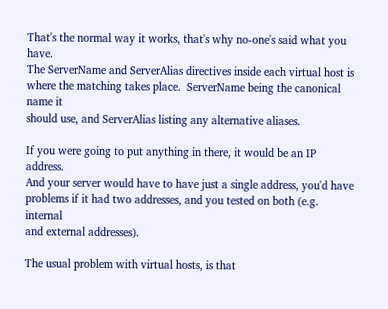That's the normal way it works, that's why no-one's said what you have.
The ServerName and ServerAlias directives inside each virtual host is
where the matching takes place.  ServerName being the canonical name it
should use, and ServerAlias listing any alternative aliases.

If you were going to put anything in there, it would be an IP address.
And your server would have to have just a single address, you'd have
problems if it had two addresses, and you tested on both (e.g. internal
and external addresses).

The usual problem with virtual hosts, is that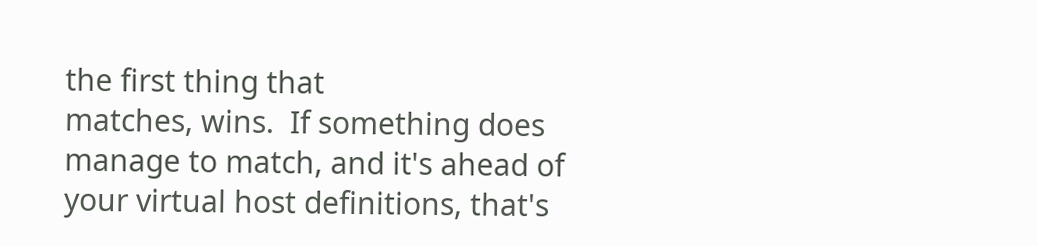the first thing that
matches, wins.  If something does manage to match, and it's ahead of
your virtual host definitions, that's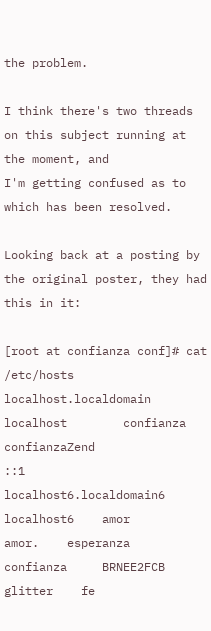the problem.

I think there's two threads on this subject running at the moment, and
I'm getting confused as to which has been resolved.

Looking back at a posting by the original poster, they had this in it:

[root at confianza conf]# cat /etc/hosts        localhost.localdomain localhost        confianza        confianzaZend
::1        localhost6.localdomain6 localhost6    amor                    amor.    esperanza    confianza     BRNEE2FCB    glitter    fe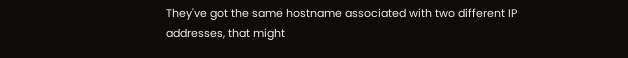They've got the same hostname associated with two different IP
addresses, that might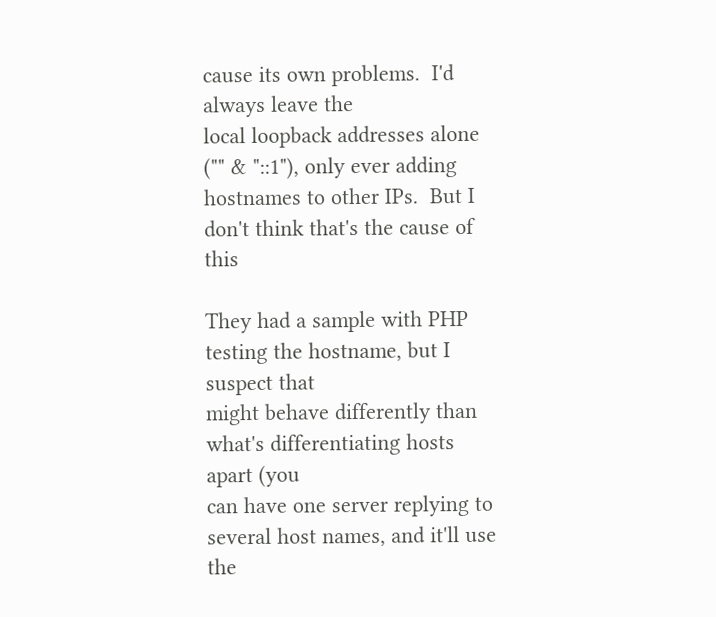cause its own problems.  I'd always leave the
local loopback addresses alone ("" & "::1"), only ever adding
hostnames to other IPs.  But I don't think that's the cause of this

They had a sample with PHP testing the hostname, but I suspect that
might behave differently than what's differentiating hosts apart (you
can have one server replying to several host names, and it'll use the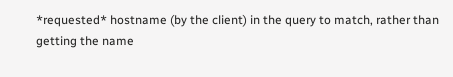*requested* hostname (by the client) in the query to match, rather than
getting the name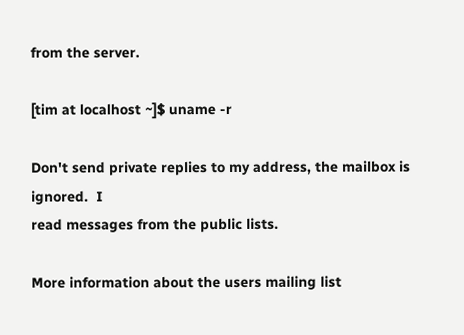from the server.

[tim at localhost ~]$ uname -r

Don't send private replies to my address, the mailbox is ignored.  I
read messages from the public lists.

More information about the users mailing list